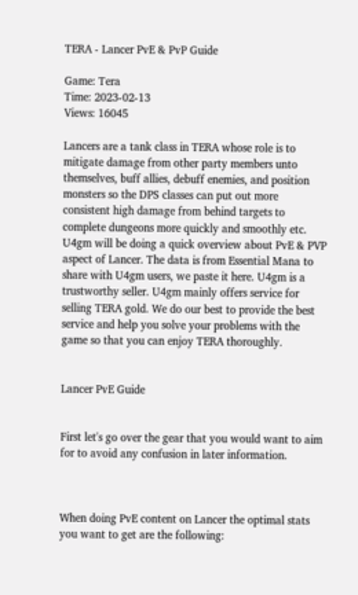TERA - Lancer PvE & PvP Guide

Game: Tera
Time: 2023-02-13
Views: 16045

Lancers are a tank class in TERA whose role is to mitigate damage from other party members unto themselves, buff allies, debuff enemies, and position monsters so the DPS classes can put out more consistent high damage from behind targets to complete dungeons more quickly and smoothly etc. U4gm will be doing a quick overview about PvE & PVP aspect of Lancer. The data is from Essential Mana to share with U4gm users, we paste it here. U4gm is a trustworthy seller. U4gm mainly offers service for selling TERA gold. We do our best to provide the best service and help you solve your problems with the game so that you can enjoy TERA thoroughly.


Lancer PvE Guide


First let's go over the gear that you would want to aim for to avoid any confusion in later information.



When doing PvE content on Lancer the optimal stats you want to get are the following: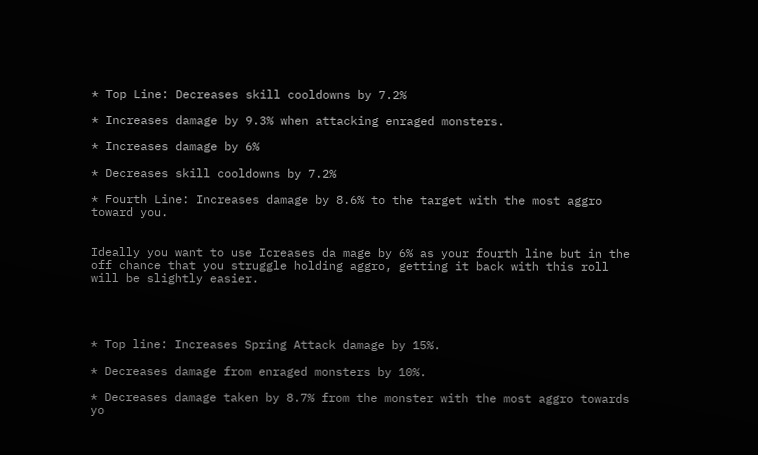* Top Line: Decreases skill cooldowns by 7.2%

* Increases damage by 9.3% when attacking enraged monsters.

* Increases damage by 6%

* Decreases skill cooldowns by 7.2%

* Fourth Line: Increases damage by 8.6% to the target with the most aggro toward you.


Ideally you want to use Icreases da mage by 6% as your fourth line but in the off chance that you struggle holding aggro, getting it back with this roll will be slightly easier.




* Top line: Increases Spring Attack damage by 15%.

* Decreases damage from enraged monsters by 10%.

* Decreases damage taken by 8.7% from the monster with the most aggro towards yo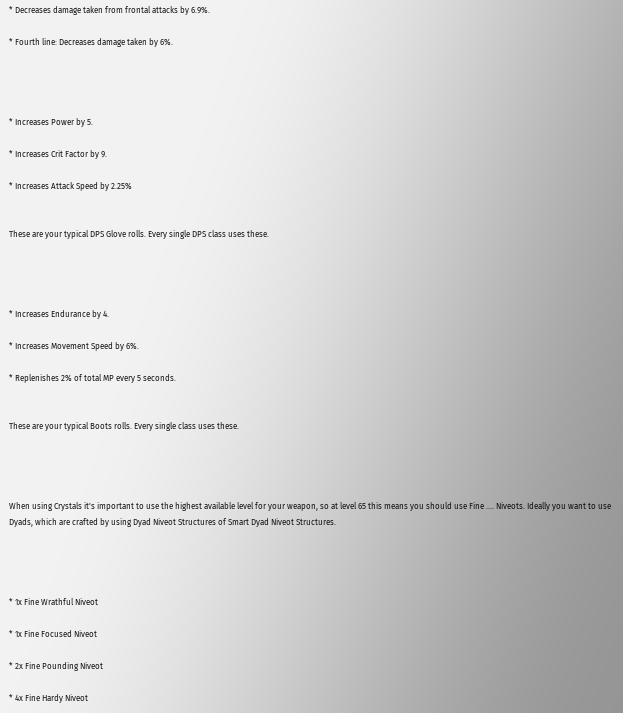* Decreases damage taken from frontal attacks by 6.9%.

* Fourth line: Decreases damage taken by 6%.




* Increases Power by 5.

* Increases Crit Factor by 9.

* Increases Attack Speed by 2.25%


These are your typical DPS Glove rolls. Every single DPS class uses these.




* Increases Endurance by 4.

* Increases Movement Speed by 6%.

* Replenishes 2% of total MP every 5 seconds.


These are your typical Boots rolls. Every single class uses these.




When using Crystals it's important to use the highest available level for your weapon, so at level 65 this means you should use Fine …. Niveots. Ideally you want to use Dyads, which are crafted by using Dyad Niveot Structures of Smart Dyad Niveot Structures.




* 1x Fine Wrathful Niveot

* 1x Fine Focused Niveot

* 2x Fine Pounding Niveot

* 4x Fine Hardy Niveot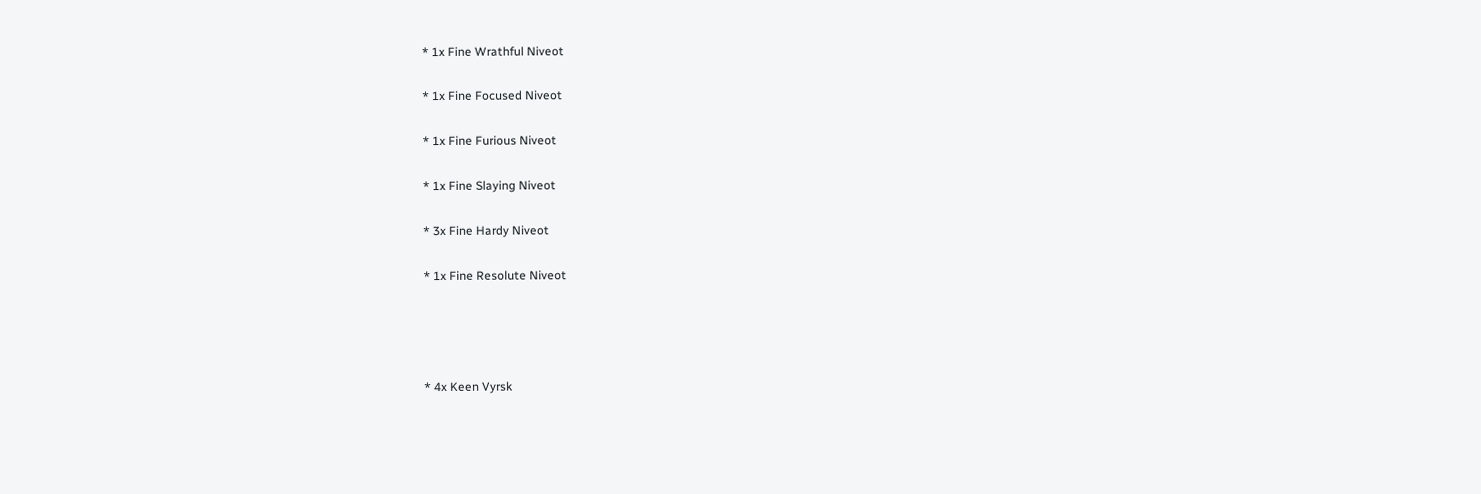* 1x Fine Wrathful Niveot

* 1x Fine Focused Niveot

* 1x Fine Furious Niveot

* 1x Fine Slaying Niveot

* 3x Fine Hardy Niveot

* 1x Fine Resolute Niveot




* 4x Keen Vyrsk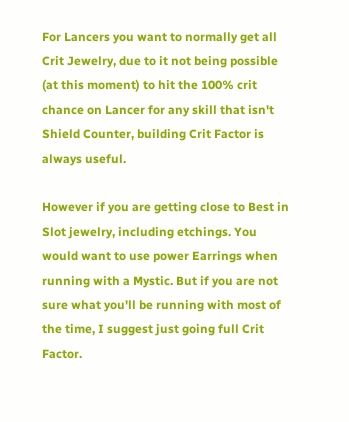For Lancers you want to normally get all Crit Jewelry, due to it not being possible (at this moment) to hit the 100% crit chance on Lancer for any skill that isn't Shield Counter, building Crit Factor is always useful.

However if you are getting close to Best in Slot jewelry, including etchings. You would want to use power Earrings when running with a Mystic. But if you are not sure what you'll be running with most of the time, I suggest just going full Crit Factor.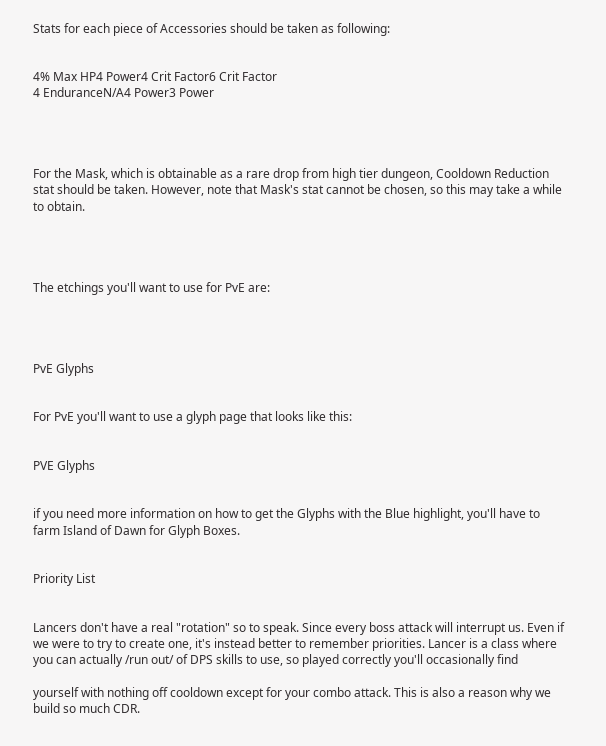Stats for each piece of Accessories should be taken as following:


4% Max HP4 Power4 Crit Factor6 Crit Factor
4 EnduranceN/A4 Power3 Power




For the Mask, which is obtainable as a rare drop from high tier dungeon, Cooldown Reduction stat should be taken. However, note that Mask's stat cannot be chosen, so this may take a while to obtain.




The etchings you'll want to use for PvE are:




PvE Glyphs


For PvE you'll want to use a glyph page that looks like this:


PVE Glyphs


if you need more information on how to get the Glyphs with the Blue highlight, you'll have to farm Island of Dawn for Glyph Boxes.


Priority List


Lancers don't have a real "rotation" so to speak. Since every boss attack will interrupt us. Even if we were to try to create one, it's instead better to remember priorities. Lancer is a class where you can actually /run out/ of DPS skills to use, so played correctly you'll occasionally find

yourself with nothing off cooldown except for your combo attack. This is also a reason why we build so much CDR.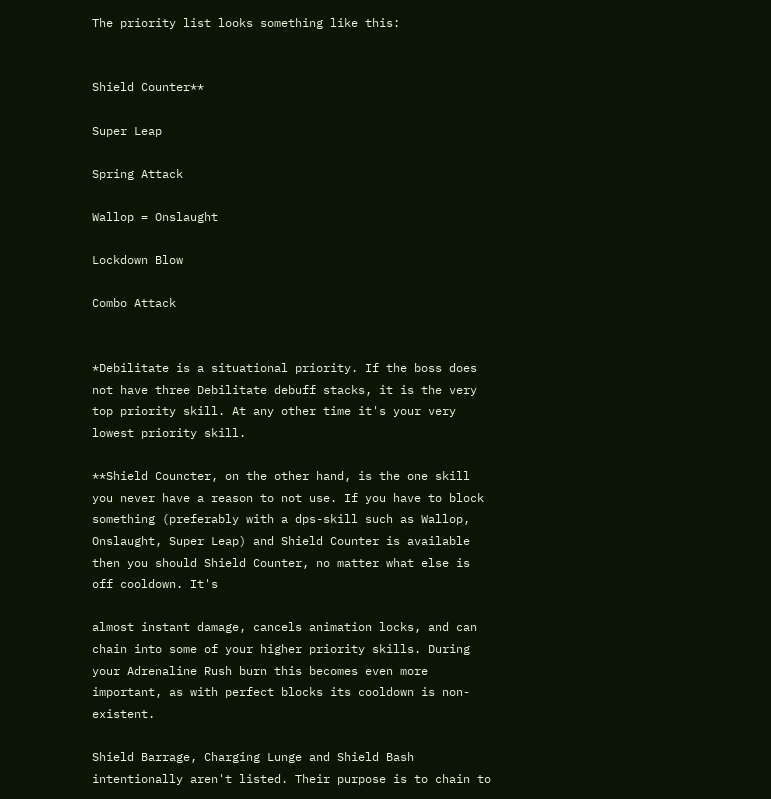The priority list looks something like this:


Shield Counter**

Super Leap

Spring Attack

Wallop = Onslaught

Lockdown Blow

Combo Attack


*Debilitate is a situational priority. If the boss does not have three Debilitate debuff stacks, it is the very top priority skill. At any other time it's your very lowest priority skill.

**Shield Councter, on the other hand, is the one skill you never have a reason to not use. If you have to block something (preferably with a dps-skill such as Wallop, Onslaught, Super Leap) and Shield Counter is available then you should Shield Counter, no matter what else is off cooldown. It's

almost instant damage, cancels animation locks, and can chain into some of your higher priority skills. During your Adrenaline Rush burn this becomes even more important, as with perfect blocks its cooldown is non-existent.

Shield Barrage, Charging Lunge and Shield Bash intentionally aren't listed. Their purpose is to chain to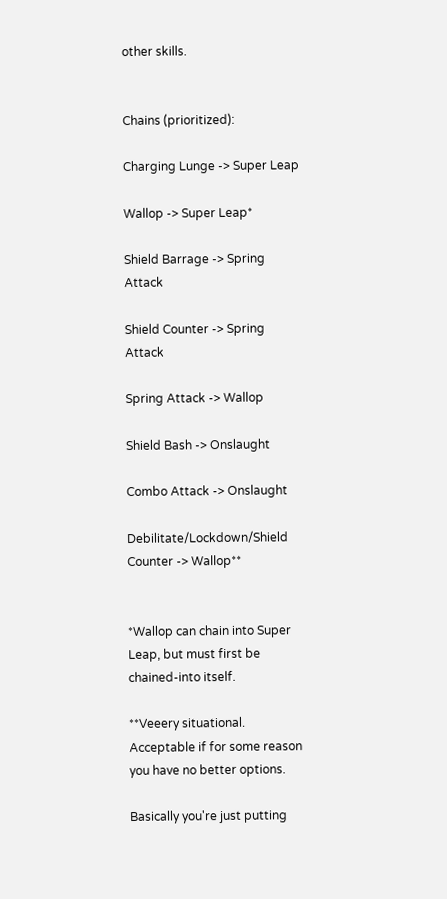other skills.


Chains (prioritized):

Charging Lunge -> Super Leap

Wallop -> Super Leap*

Shield Barrage -> Spring Attack

Shield Counter -> Spring Attack

Spring Attack -> Wallop

Shield Bash -> Onslaught

Combo Attack -> Onslaught

Debilitate/Lockdown/Shield Counter -> Wallop**


*Wallop can chain into Super Leap, but must first be chained-into itself.

**Veeery situational. Acceptable if for some reason you have no better options.

Basically you're just putting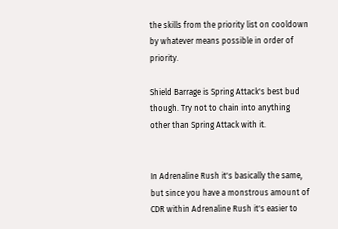the skills from the priority list on cooldown by whatever means possible in order of priority.

Shield Barrage is Spring Attack's best bud though. Try not to chain into anything other than Spring Attack with it.


In Adrenaline Rush it's basically the same, but since you have a monstrous amount of CDR within Adrenaline Rush it's easier to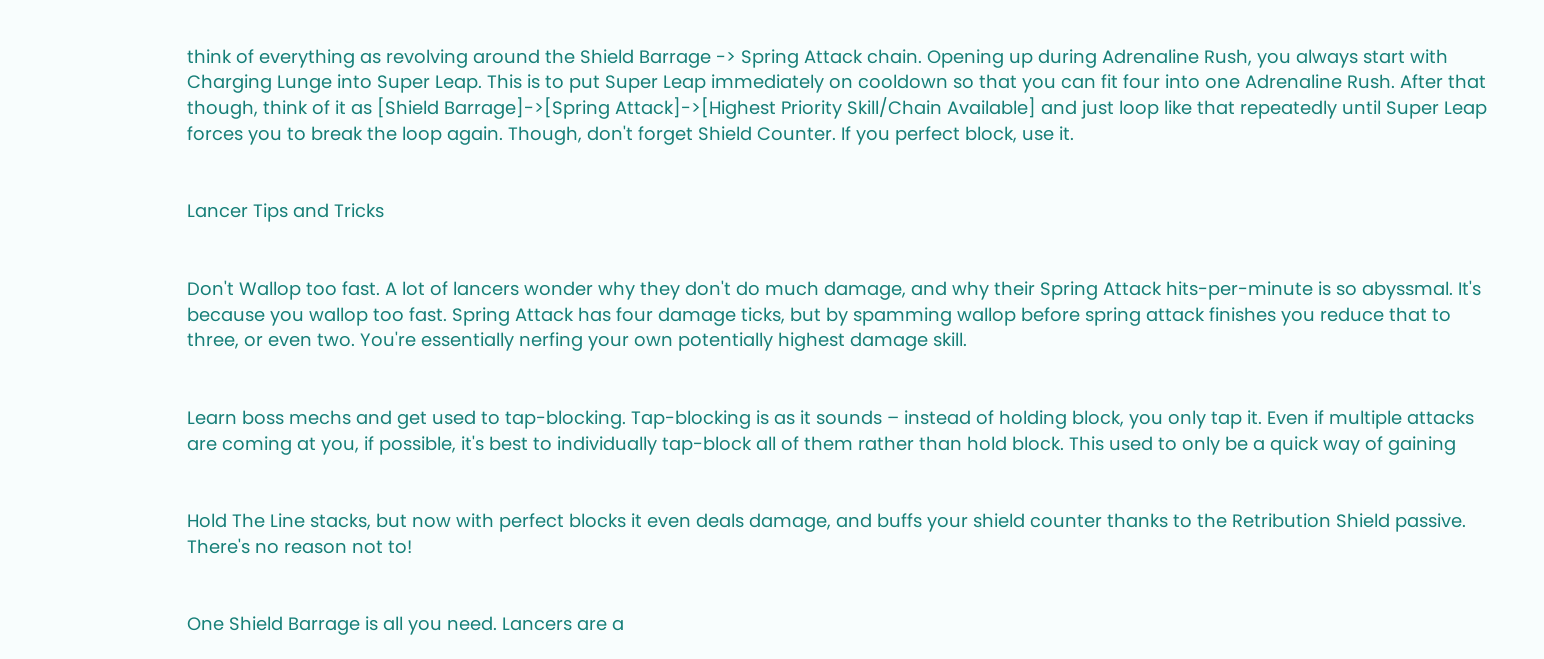think of everything as revolving around the Shield Barrage -> Spring Attack chain. Opening up during Adrenaline Rush, you always start with Charging Lunge into Super Leap. This is to put Super Leap immediately on cooldown so that you can fit four into one Adrenaline Rush. After that though, think of it as [Shield Barrage]->[Spring Attack]->[Highest Priority Skill/Chain Available] and just loop like that repeatedly until Super Leap forces you to break the loop again. Though, don't forget Shield Counter. If you perfect block, use it.


Lancer Tips and Tricks


Don't Wallop too fast. A lot of lancers wonder why they don't do much damage, and why their Spring Attack hits-per-minute is so abyssmal. It's because you wallop too fast. Spring Attack has four damage ticks, but by spamming wallop before spring attack finishes you reduce that to three, or even two. You're essentially nerfing your own potentially highest damage skill.


Learn boss mechs and get used to tap-blocking. Tap-blocking is as it sounds – instead of holding block, you only tap it. Even if multiple attacks are coming at you, if possible, it's best to individually tap-block all of them rather than hold block. This used to only be a quick way of gaining


Hold The Line stacks, but now with perfect blocks it even deals damage, and buffs your shield counter thanks to the Retribution Shield passive. There's no reason not to!


One Shield Barrage is all you need. Lancers are a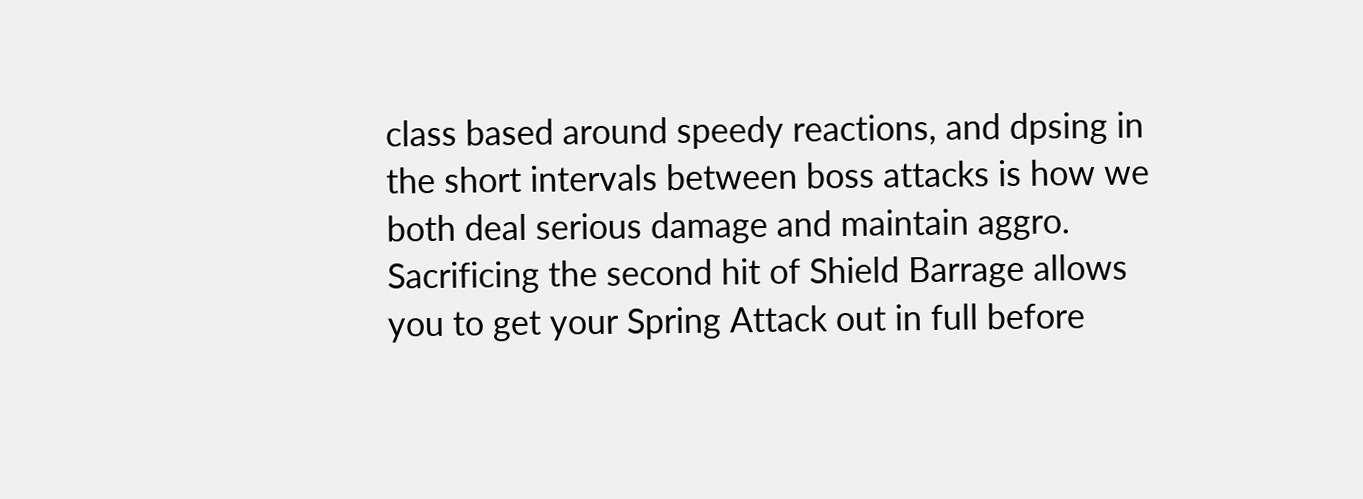class based around speedy reactions, and dpsing in the short intervals between boss attacks is how we both deal serious damage and maintain aggro. Sacrificing the second hit of Shield Barrage allows you to get your Spring Attack out in full before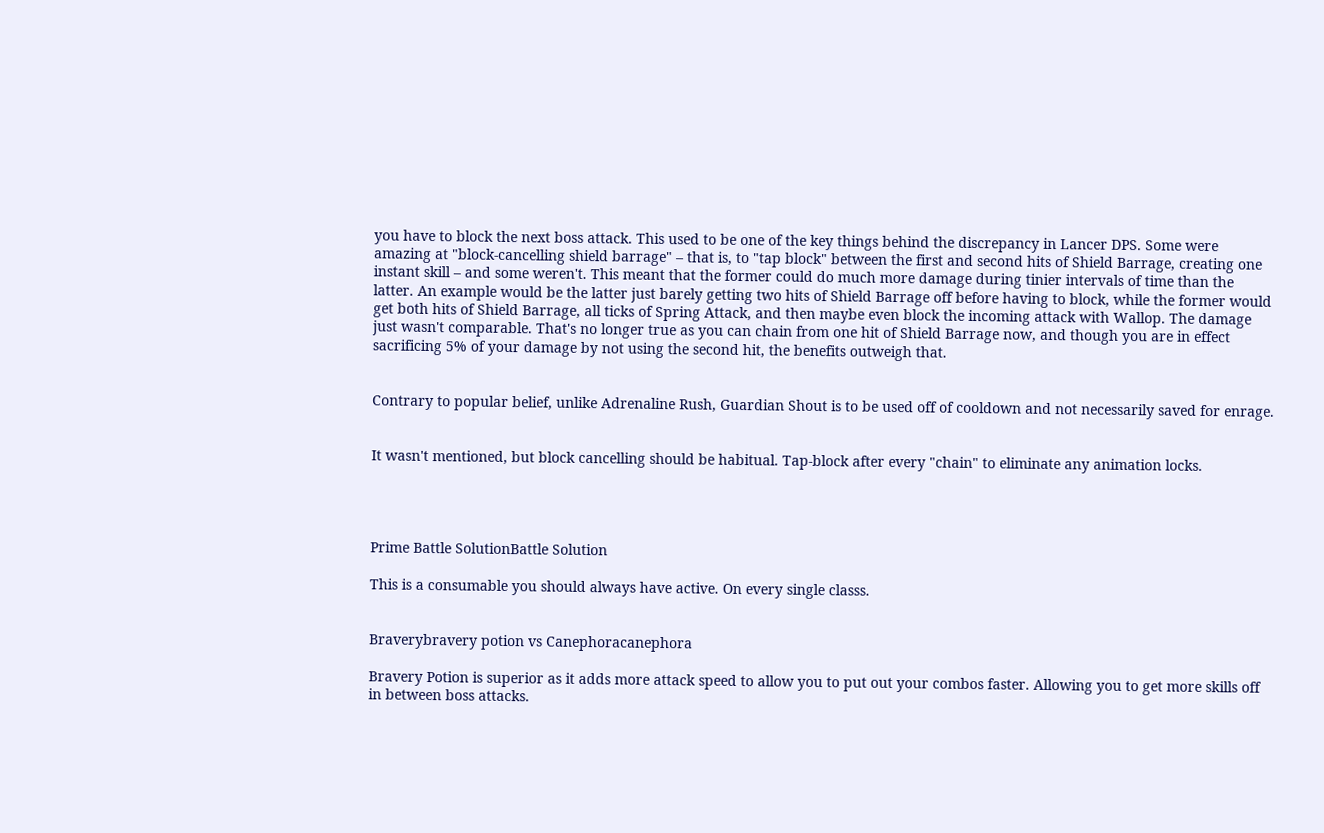you have to block the next boss attack. This used to be one of the key things behind the discrepancy in Lancer DPS. Some were amazing at "block-cancelling shield barrage" – that is, to "tap block" between the first and second hits of Shield Barrage, creating one instant skill – and some weren't. This meant that the former could do much more damage during tinier intervals of time than the latter. An example would be the latter just barely getting two hits of Shield Barrage off before having to block, while the former would get both hits of Shield Barrage, all ticks of Spring Attack, and then maybe even block the incoming attack with Wallop. The damage just wasn't comparable. That's no longer true as you can chain from one hit of Shield Barrage now, and though you are in effect sacrificing 5% of your damage by not using the second hit, the benefits outweigh that.


Contrary to popular belief, unlike Adrenaline Rush, Guardian Shout is to be used off of cooldown and not necessarily saved for enrage.


It wasn't mentioned, but block cancelling should be habitual. Tap-block after every "chain" to eliminate any animation locks.




Prime Battle SolutionBattle Solution

This is a consumable you should always have active. On every single classs.


Braverybravery potion vs Canephoracanephora

Bravery Potion is superior as it adds more attack speed to allow you to put out your combos faster. Allowing you to get more skills off in between boss attacks.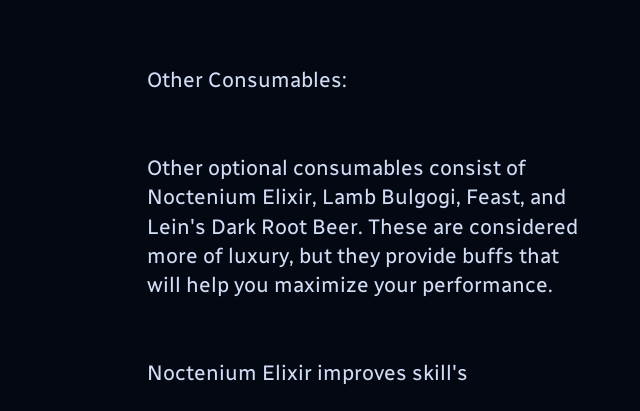Other Consumables:


Other optional consumables consist of Noctenium Elixir, Lamb Bulgogi, Feast, and Lein's Dark Root Beer. These are considered more of luxury, but they provide buffs that will help you maximize your performance.


Noctenium Elixir improves skill's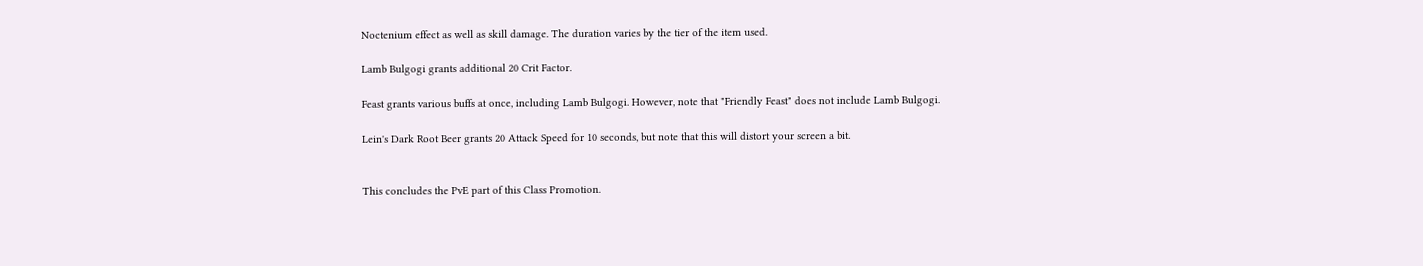Noctenium effect as well as skill damage. The duration varies by the tier of the item used.

Lamb Bulgogi grants additional 20 Crit Factor.

Feast grants various buffs at once, including Lamb Bulgogi. However, note that "Friendly Feast" does not include Lamb Bulgogi.

Lein's Dark Root Beer grants 20 Attack Speed for 10 seconds, but note that this will distort your screen a bit.


This concludes the PvE part of this Class Promotion.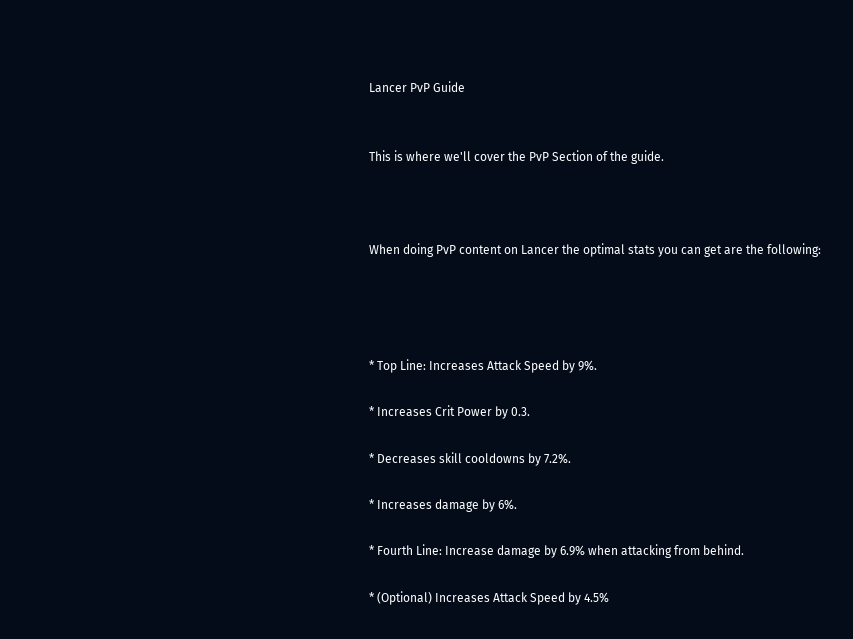Lancer PvP Guide


This is where we'll cover the PvP Section of the guide.



When doing PvP content on Lancer the optimal stats you can get are the following:




* Top Line: Increases Attack Speed by 9%.

* Increases Crit Power by 0.3.

* Decreases skill cooldowns by 7.2%.

* Increases damage by 6%.

* Fourth Line: Increase damage by 6.9% when attacking from behind.

* (Optional) Increases Attack Speed by 4.5%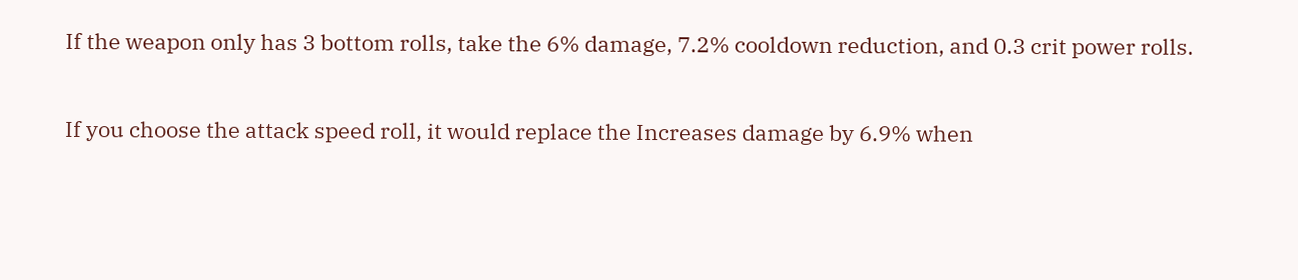If the weapon only has 3 bottom rolls, take the 6% damage, 7.2% cooldown reduction, and 0.3 crit power rolls.

If you choose the attack speed roll, it would replace the Increases damage by 6.9% when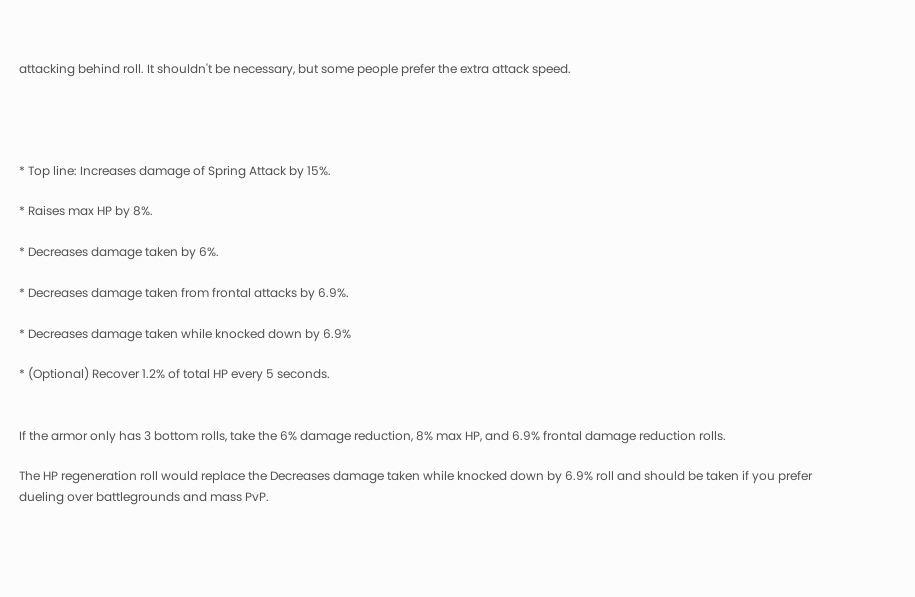attacking behind roll. It shouldn't be necessary, but some people prefer the extra attack speed.




* Top line: Increases damage of Spring Attack by 15%.

* Raises max HP by 8%.

* Decreases damage taken by 6%.

* Decreases damage taken from frontal attacks by 6.9%.

* Decreases damage taken while knocked down by 6.9%

* (Optional) Recover 1.2% of total HP every 5 seconds.


If the armor only has 3 bottom rolls, take the 6% damage reduction, 8% max HP, and 6.9% frontal damage reduction rolls.

The HP regeneration roll would replace the Decreases damage taken while knocked down by 6.9% roll and should be taken if you prefer dueling over battlegrounds and mass PvP.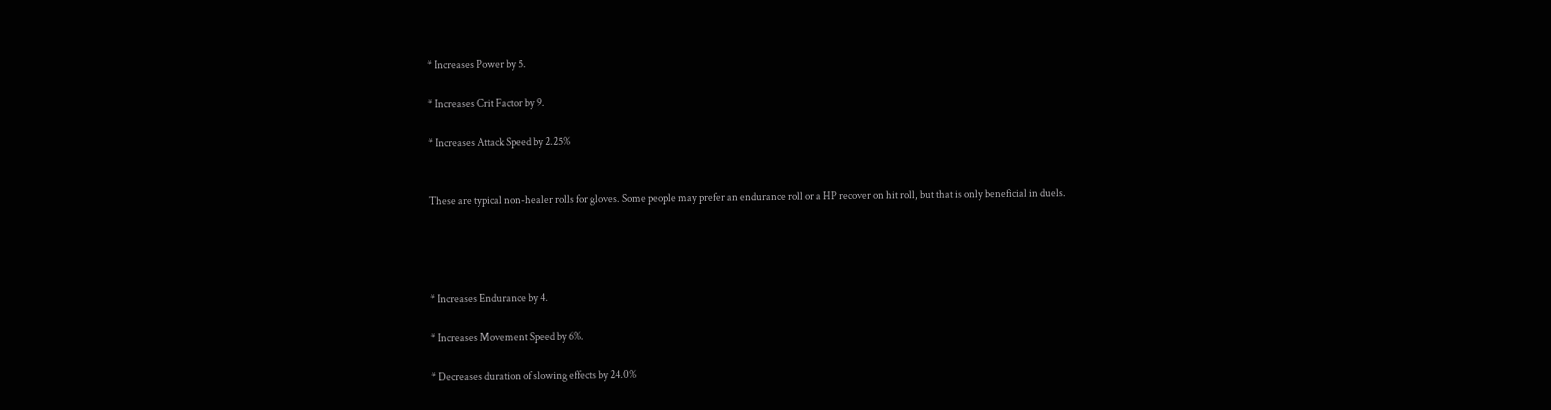* Increases Power by 5.

* Increases Crit Factor by 9.

* Increases Attack Speed by 2.25%


These are typical non-healer rolls for gloves. Some people may prefer an endurance roll or a HP recover on hit roll, but that is only beneficial in duels.




* Increases Endurance by 4.

* Increases Movement Speed by 6%.

* Decreases duration of slowing effects by 24.0%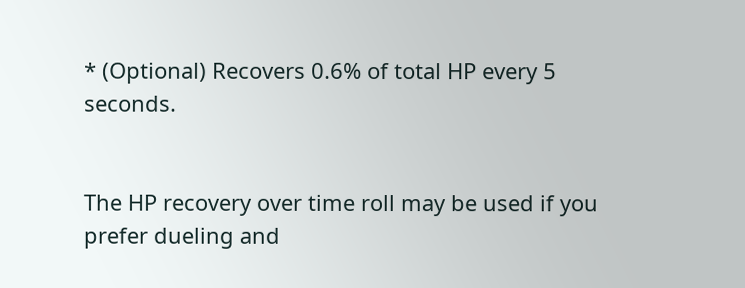* (Optional) Recovers 0.6% of total HP every 5 seconds.


The HP recovery over time roll may be used if you prefer dueling and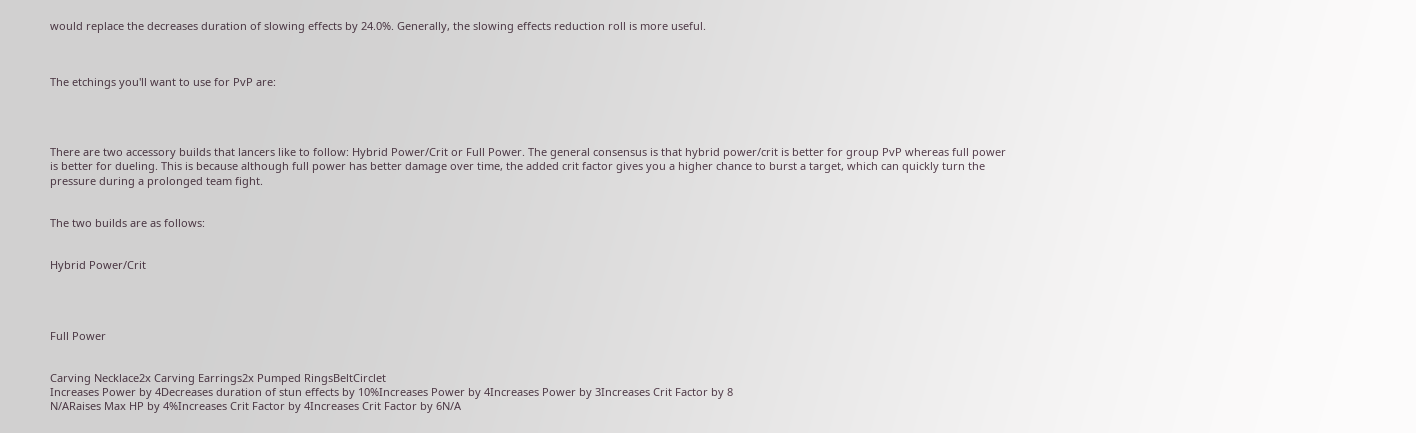would replace the decreases duration of slowing effects by 24.0%. Generally, the slowing effects reduction roll is more useful.



The etchings you'll want to use for PvP are:




There are two accessory builds that lancers like to follow: Hybrid Power/Crit or Full Power. The general consensus is that hybrid power/crit is better for group PvP whereas full power is better for dueling. This is because although full power has better damage over time, the added crit factor gives you a higher chance to burst a target, which can quickly turn the pressure during a prolonged team fight.


The two builds are as follows:


Hybrid Power/Crit




Full Power


Carving Necklace2x Carving Earrings2x Pumped RingsBeltCirclet
Increases Power by 4Decreases duration of stun effects by 10%Increases Power by 4Increases Power by 3Increases Crit Factor by 8
N/ARaises Max HP by 4%Increases Crit Factor by 4Increases Crit Factor by 6N/A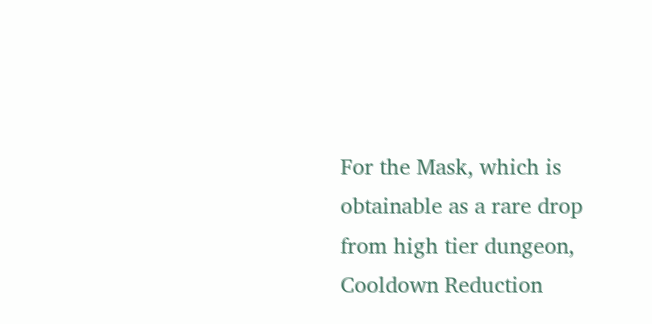For the Mask, which is obtainable as a rare drop from high tier dungeon, Cooldown Reduction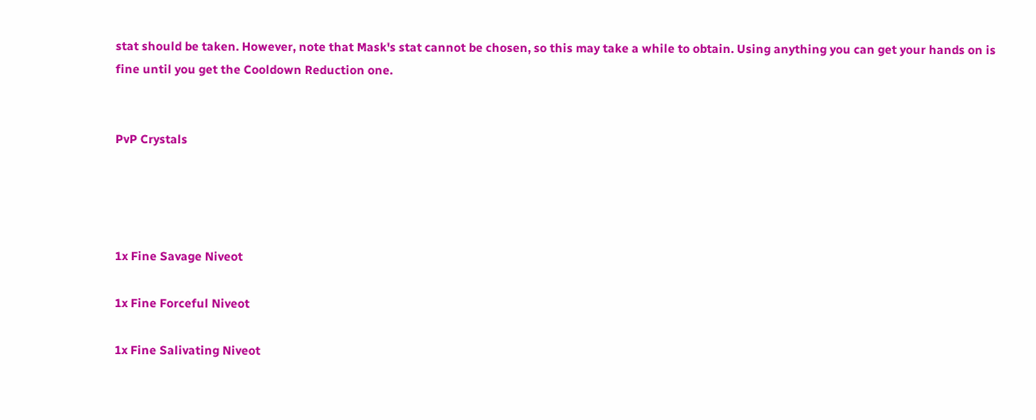stat should be taken. However, note that Mask's stat cannot be chosen, so this may take a while to obtain. Using anything you can get your hands on is fine until you get the Cooldown Reduction one.


PvP Crystals




1x Fine Savage Niveot

1x Fine Forceful Niveot

1x Fine Salivating Niveot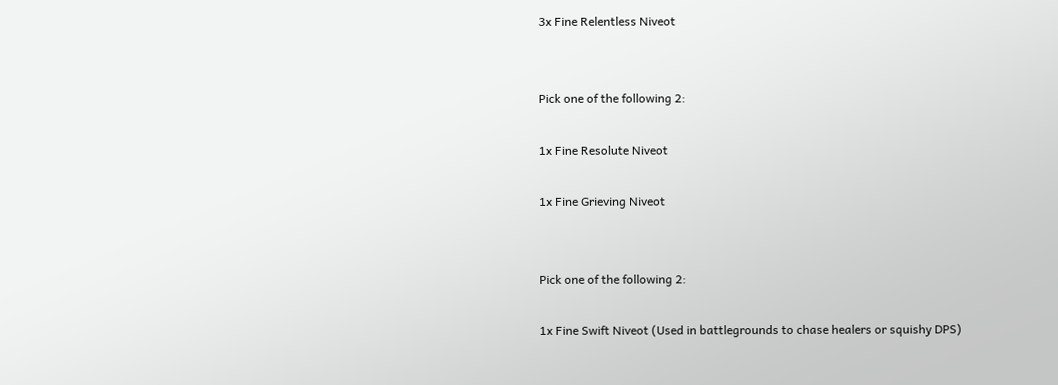3x Fine Relentless Niveot


Pick one of the following 2:

1x Fine Resolute Niveot

1x Fine Grieving Niveot


Pick one of the following 2:

1x Fine Swift Niveot (Used in battlegrounds to chase healers or squishy DPS)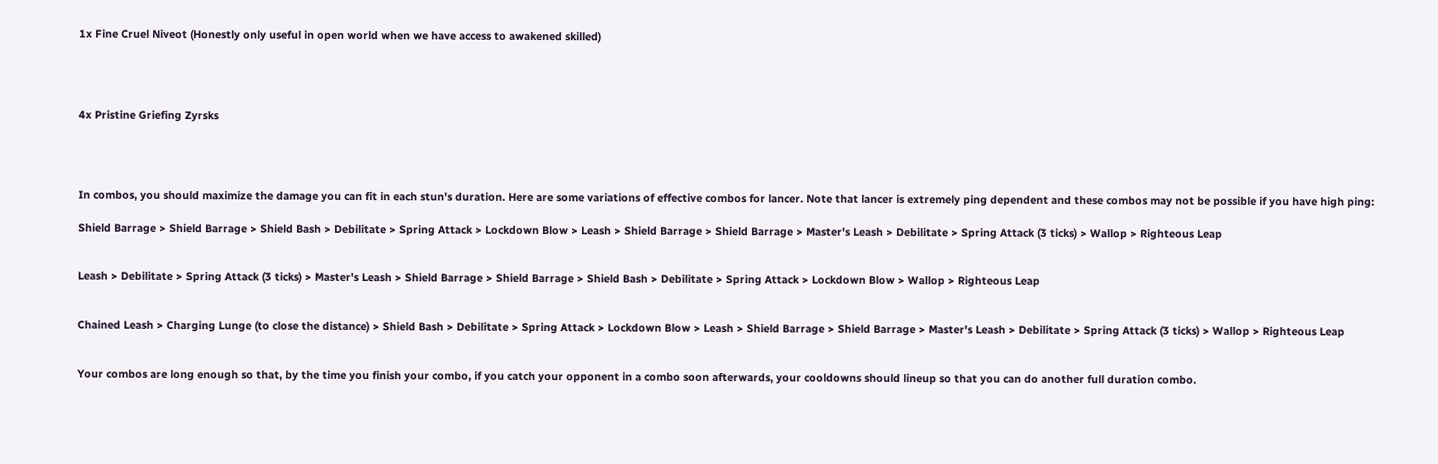1x Fine Cruel Niveot (Honestly only useful in open world when we have access to awakened skilled)




4x Pristine Griefing Zyrsks




In combos, you should maximize the damage you can fit in each stun's duration. Here are some variations of effective combos for lancer. Note that lancer is extremely ping dependent and these combos may not be possible if you have high ping:

Shield Barrage > Shield Barrage > Shield Bash > Debilitate > Spring Attack > Lockdown Blow > Leash > Shield Barrage > Shield Barrage > Master's Leash > Debilitate > Spring Attack (3 ticks) > Wallop > Righteous Leap


Leash > Debilitate > Spring Attack (3 ticks) > Master's Leash > Shield Barrage > Shield Barrage > Shield Bash > Debilitate > Spring Attack > Lockdown Blow > Wallop > Righteous Leap


Chained Leash > Charging Lunge (to close the distance) > Shield Bash > Debilitate > Spring Attack > Lockdown Blow > Leash > Shield Barrage > Shield Barrage > Master's Leash > Debilitate > Spring Attack (3 ticks) > Wallop > Righteous Leap


Your combos are long enough so that, by the time you finish your combo, if you catch your opponent in a combo soon afterwards, your cooldowns should lineup so that you can do another full duration combo.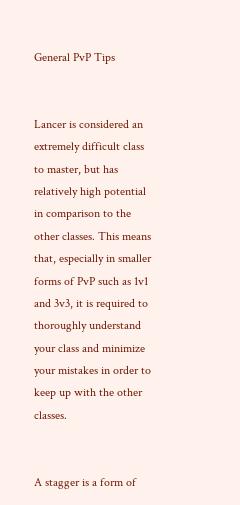General PvP Tips


Lancer is considered an extremely difficult class to master, but has relatively high potential in comparison to the other classes. This means that, especially in smaller forms of PvP such as 1v1 and 3v3, it is required to thoroughly understand your class and minimize your mistakes in order to keep up with the other classes.


A stagger is a form of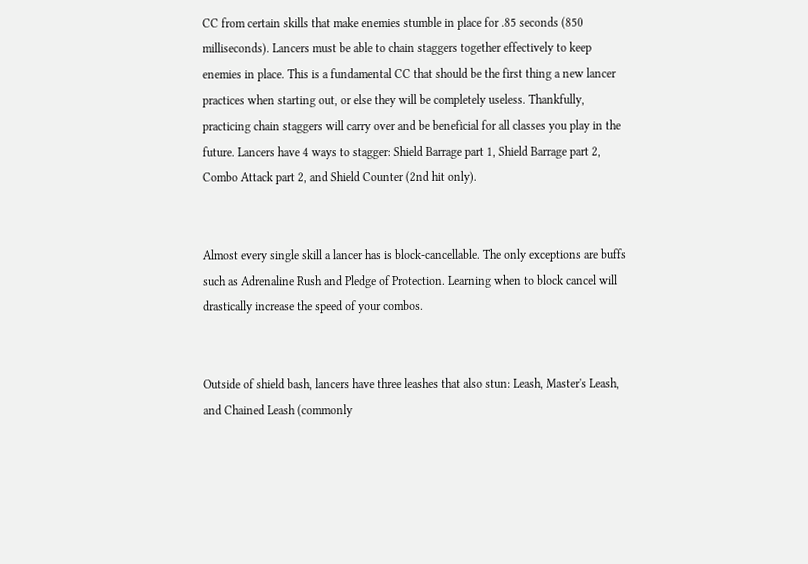CC from certain skills that make enemies stumble in place for .85 seconds (850 milliseconds). Lancers must be able to chain staggers together effectively to keep enemies in place. This is a fundamental CC that should be the first thing a new lancer practices when starting out, or else they will be completely useless. Thankfully, practicing chain staggers will carry over and be beneficial for all classes you play in the future. Lancers have 4 ways to stagger: Shield Barrage part 1, Shield Barrage part 2, Combo Attack part 2, and Shield Counter (2nd hit only).


Almost every single skill a lancer has is block-cancellable. The only exceptions are buffs such as Adrenaline Rush and Pledge of Protection. Learning when to block cancel will drastically increase the speed of your combos.


Outside of shield bash, lancers have three leashes that also stun: Leash, Master's Leash, and Chained Leash (commonly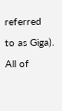referred to as Giga). All of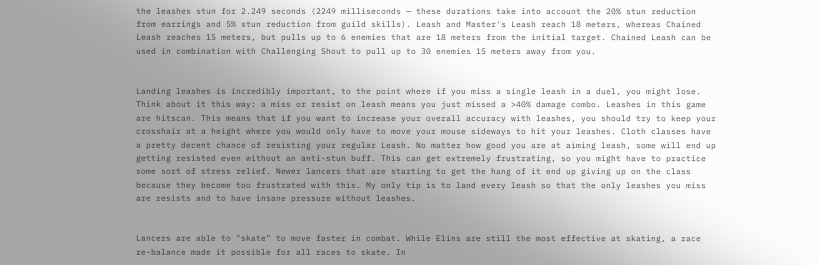the leashes stun for 2.249 seconds (2249 milliseconds — these durations take into account the 20% stun reduction from earrings and 5% stun reduction from guild skills). Leash and Master's Leash reach 18 meters, whereas Chained Leash reaches 15 meters, but pulls up to 6 enemies that are 18 meters from the initial target. Chained Leash can be used in combination with Challenging Shout to pull up to 30 enemies 15 meters away from you.


Landing leashes is incredibly important, to the point where if you miss a single leash in a duel, you might lose. Think about it this way: a miss or resist on leash means you just missed a >40% damage combo. Leashes in this game are hitscan. This means that if you want to increase your overall accuracy with leashes, you should try to keep your crosshair at a height where you would only have to move your mouse sideways to hit your leashes. Cloth classes have a pretty decent chance of resisting your regular Leash. No matter how good you are at aiming leash, some will end up getting resisted even without an anti-stun buff. This can get extremely frustrating, so you might have to practice some sort of stress relief. Newer lancers that are starting to get the hang of it end up giving up on the class because they become too frustrated with this. My only tip is to land every leash so that the only leashes you miss are resists and to have insane pressure without leashes.


Lancers are able to "skate" to move faster in combat. While Elins are still the most effective at skating, a race re-balance made it possible for all races to skate. In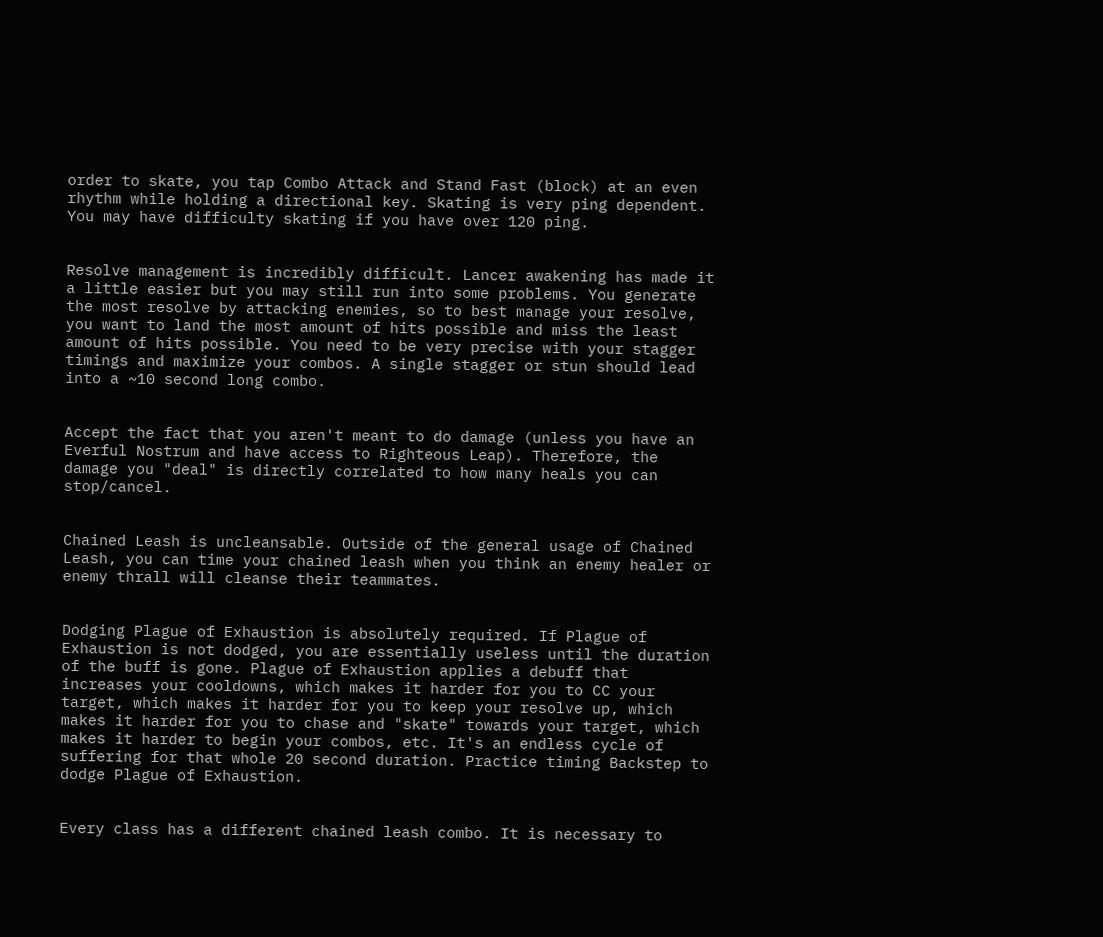order to skate, you tap Combo Attack and Stand Fast (block) at an even rhythm while holding a directional key. Skating is very ping dependent. You may have difficulty skating if you have over 120 ping.


Resolve management is incredibly difficult. Lancer awakening has made it a little easier but you may still run into some problems. You generate the most resolve by attacking enemies, so to best manage your resolve, you want to land the most amount of hits possible and miss the least amount of hits possible. You need to be very precise with your stagger timings and maximize your combos. A single stagger or stun should lead into a ~10 second long combo.


Accept the fact that you aren't meant to do damage (unless you have an Everful Nostrum and have access to Righteous Leap). Therefore, the damage you "deal" is directly correlated to how many heals you can stop/cancel.


Chained Leash is uncleansable. Outside of the general usage of Chained Leash, you can time your chained leash when you think an enemy healer or enemy thrall will cleanse their teammates.


Dodging Plague of Exhaustion is absolutely required. If Plague of Exhaustion is not dodged, you are essentially useless until the duration of the buff is gone. Plague of Exhaustion applies a debuff that increases your cooldowns, which makes it harder for you to CC your target, which makes it harder for you to keep your resolve up, which makes it harder for you to chase and "skate" towards your target, which makes it harder to begin your combos, etc. It's an endless cycle of suffering for that whole 20 second duration. Practice timing Backstep to dodge Plague of Exhaustion.


Every class has a different chained leash combo. It is necessary to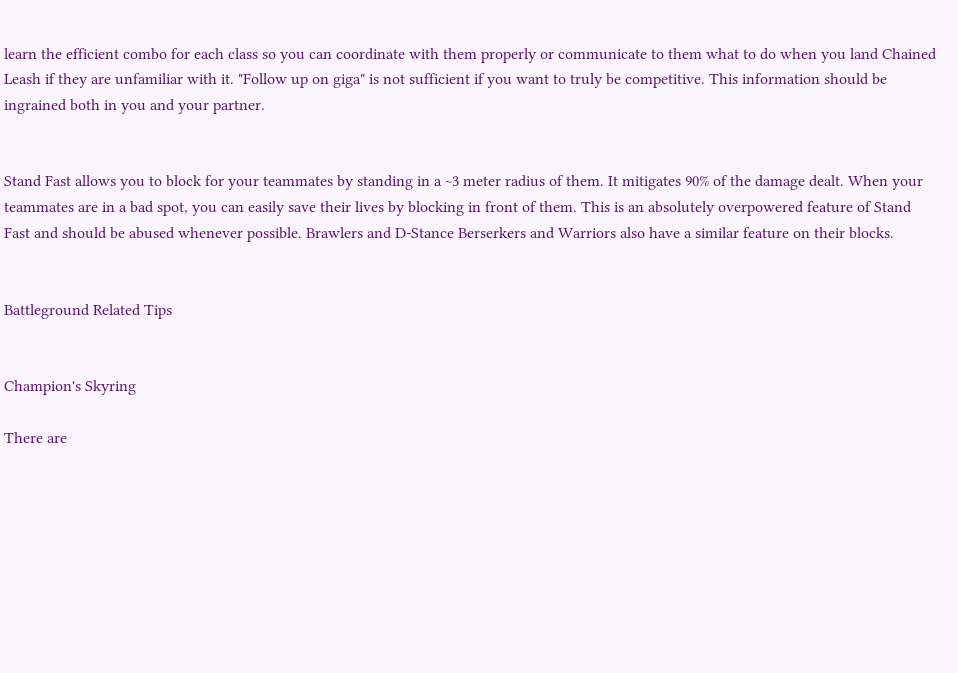learn the efficient combo for each class so you can coordinate with them properly or communicate to them what to do when you land Chained Leash if they are unfamiliar with it. "Follow up on giga" is not sufficient if you want to truly be competitive. This information should be ingrained both in you and your partner.


Stand Fast allows you to block for your teammates by standing in a ~3 meter radius of them. It mitigates 90% of the damage dealt. When your teammates are in a bad spot, you can easily save their lives by blocking in front of them. This is an absolutely overpowered feature of Stand Fast and should be abused whenever possible. Brawlers and D-Stance Berserkers and Warriors also have a similar feature on their blocks.


Battleground Related Tips


Champion's Skyring

There are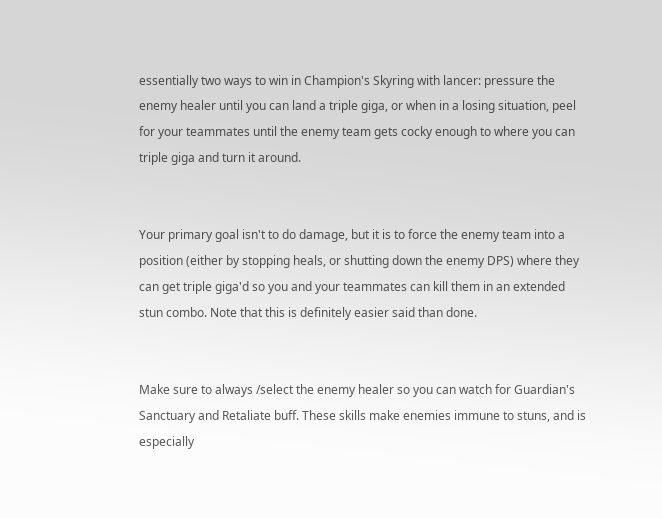essentially two ways to win in Champion's Skyring with lancer: pressure the enemy healer until you can land a triple giga, or when in a losing situation, peel for your teammates until the enemy team gets cocky enough to where you can triple giga and turn it around.


Your primary goal isn't to do damage, but it is to force the enemy team into a position (either by stopping heals, or shutting down the enemy DPS) where they can get triple giga'd so you and your teammates can kill them in an extended stun combo. Note that this is definitely easier said than done.


Make sure to always /select the enemy healer so you can watch for Guardian's Sanctuary and Retaliate buff. These skills make enemies immune to stuns, and is especially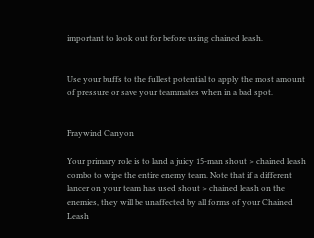important to look out for before using chained leash.


Use your buffs to the fullest potential to apply the most amount of pressure or save your teammates when in a bad spot.


Fraywind Canyon

Your primary role is to land a juicy 15-man shout > chained leash combo to wipe the entire enemy team. Note that if a different lancer on your team has used shout > chained leash on the enemies, they will be unaffected by all forms of your Chained Leash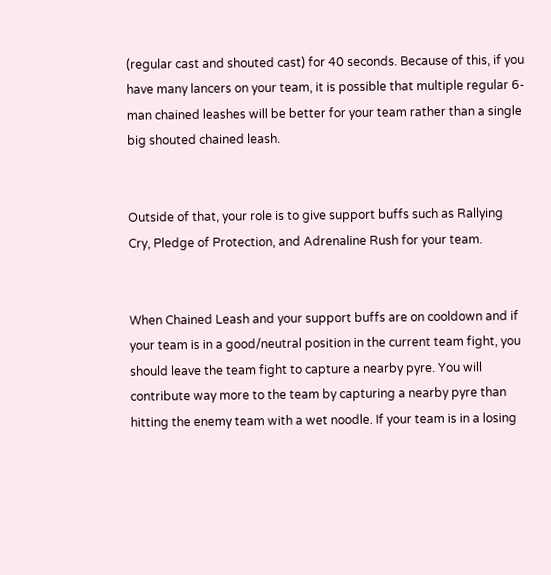(regular cast and shouted cast) for 40 seconds. Because of this, if you have many lancers on your team, it is possible that multiple regular 6-man chained leashes will be better for your team rather than a single big shouted chained leash.


Outside of that, your role is to give support buffs such as Rallying Cry, Pledge of Protection, and Adrenaline Rush for your team.


When Chained Leash and your support buffs are on cooldown and if your team is in a good/neutral position in the current team fight, you should leave the team fight to capture a nearby pyre. You will contribute way more to the team by capturing a nearby pyre than hitting the enemy team with a wet noodle. If your team is in a losing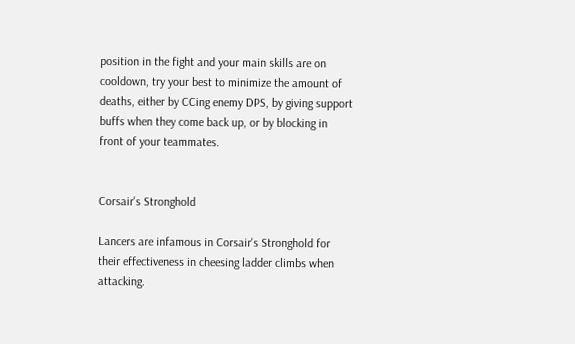position in the fight and your main skills are on cooldown, try your best to minimize the amount of deaths, either by CCing enemy DPS, by giving support buffs when they come back up, or by blocking in front of your teammates.


Corsair's Stronghold

Lancers are infamous in Corsair's Stronghold for their effectiveness in cheesing ladder climbs when attacking.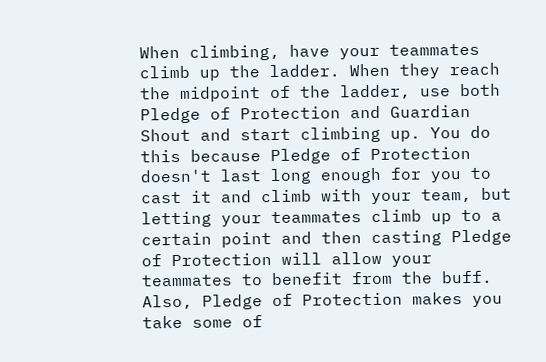When climbing, have your teammates climb up the ladder. When they reach the midpoint of the ladder, use both Pledge of Protection and Guardian Shout and start climbing up. You do this because Pledge of Protection doesn't last long enough for you to cast it and climb with your team, but letting your teammates climb up to a certain point and then casting Pledge of Protection will allow your teammates to benefit from the buff. Also, Pledge of Protection makes you take some of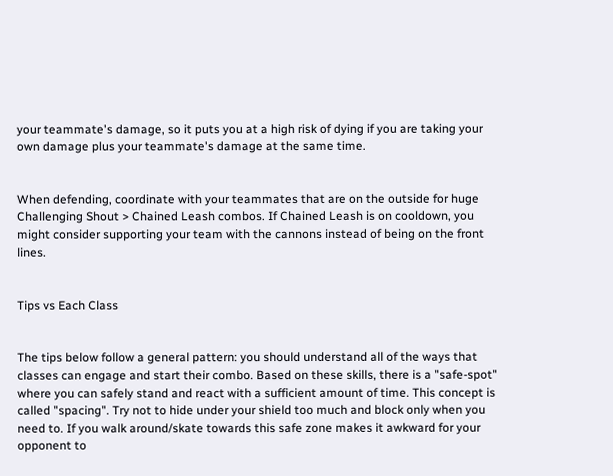your teammate's damage, so it puts you at a high risk of dying if you are taking your own damage plus your teammate's damage at the same time.


When defending, coordinate with your teammates that are on the outside for huge Challenging Shout > Chained Leash combos. If Chained Leash is on cooldown, you might consider supporting your team with the cannons instead of being on the front lines.


Tips vs Each Class


The tips below follow a general pattern: you should understand all of the ways that classes can engage and start their combo. Based on these skills, there is a "safe-spot" where you can safely stand and react with a sufficient amount of time. This concept is called "spacing". Try not to hide under your shield too much and block only when you need to. If you walk around/skate towards this safe zone makes it awkward for your opponent to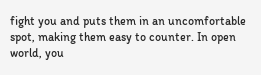fight you and puts them in an uncomfortable spot, making them easy to counter. In open world, you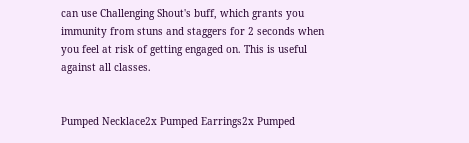can use Challenging Shout's buff, which grants you immunity from stuns and staggers for 2 seconds when you feel at risk of getting engaged on. This is useful against all classes.


Pumped Necklace2x Pumped Earrings2x Pumped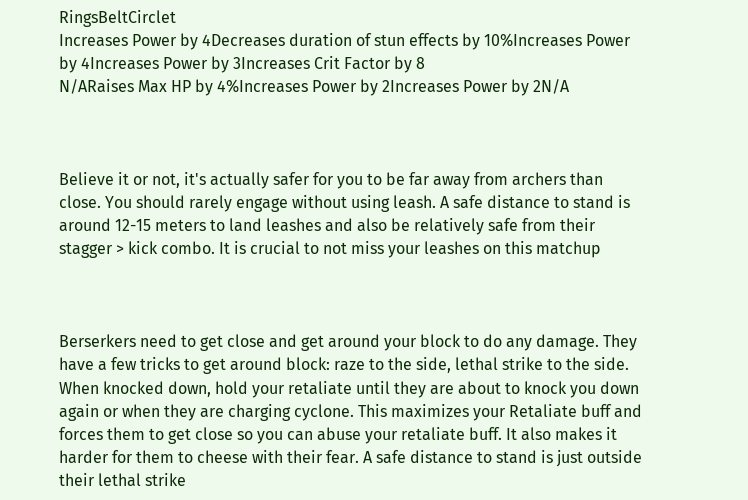RingsBeltCirclet
Increases Power by 4Decreases duration of stun effects by 10%Increases Power by 4Increases Power by 3Increases Crit Factor by 8
N/ARaises Max HP by 4%Increases Power by 2Increases Power by 2N/A



Believe it or not, it's actually safer for you to be far away from archers than close. You should rarely engage without using leash. A safe distance to stand is around 12-15 meters to land leashes and also be relatively safe from their stagger > kick combo. It is crucial to not miss your leashes on this matchup



Berserkers need to get close and get around your block to do any damage. They have a few tricks to get around block: raze to the side, lethal strike to the side. When knocked down, hold your retaliate until they are about to knock you down again or when they are charging cyclone. This maximizes your Retaliate buff and forces them to get close so you can abuse your retaliate buff. It also makes it harder for them to cheese with their fear. A safe distance to stand is just outside their lethal strike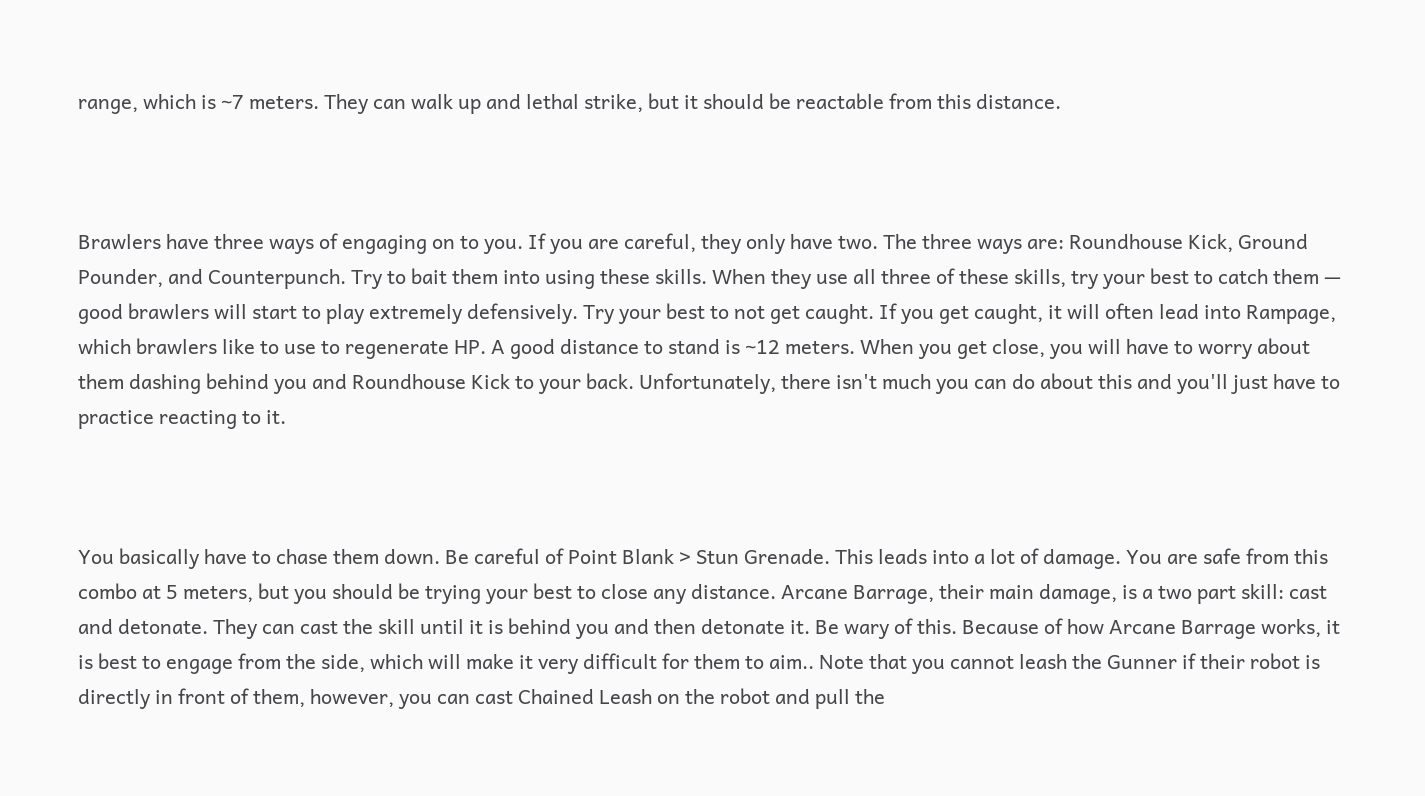range, which is ~7 meters. They can walk up and lethal strike, but it should be reactable from this distance.



Brawlers have three ways of engaging on to you. If you are careful, they only have two. The three ways are: Roundhouse Kick, Ground Pounder, and Counterpunch. Try to bait them into using these skills. When they use all three of these skills, try your best to catch them — good brawlers will start to play extremely defensively. Try your best to not get caught. If you get caught, it will often lead into Rampage, which brawlers like to use to regenerate HP. A good distance to stand is ~12 meters. When you get close, you will have to worry about them dashing behind you and Roundhouse Kick to your back. Unfortunately, there isn't much you can do about this and you'll just have to practice reacting to it.



You basically have to chase them down. Be careful of Point Blank > Stun Grenade. This leads into a lot of damage. You are safe from this combo at 5 meters, but you should be trying your best to close any distance. Arcane Barrage, their main damage, is a two part skill: cast and detonate. They can cast the skill until it is behind you and then detonate it. Be wary of this. Because of how Arcane Barrage works, it is best to engage from the side, which will make it very difficult for them to aim.. Note that you cannot leash the Gunner if their robot is directly in front of them, however, you can cast Chained Leash on the robot and pull the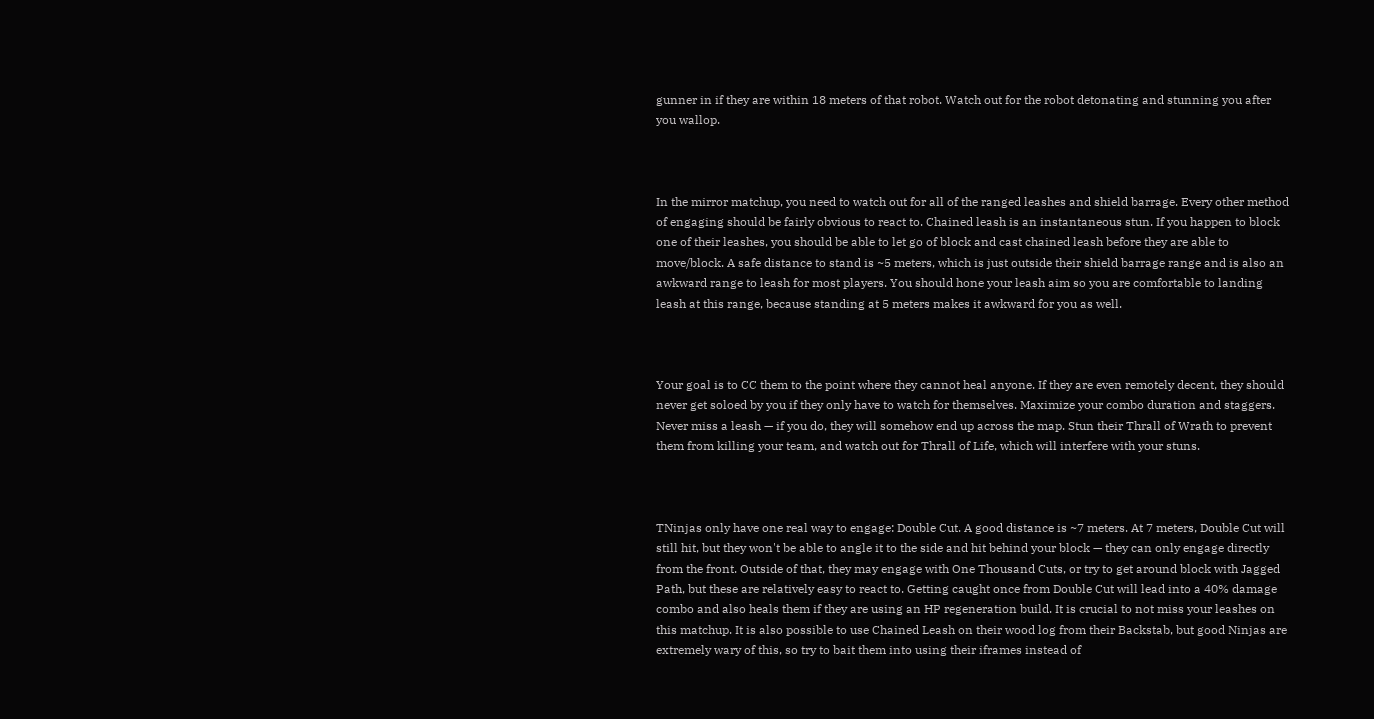gunner in if they are within 18 meters of that robot. Watch out for the robot detonating and stunning you after you wallop.



In the mirror matchup, you need to watch out for all of the ranged leashes and shield barrage. Every other method of engaging should be fairly obvious to react to. Chained leash is an instantaneous stun. If you happen to block one of their leashes, you should be able to let go of block and cast chained leash before they are able to move/block. A safe distance to stand is ~5 meters, which is just outside their shield barrage range and is also an awkward range to leash for most players. You should hone your leash aim so you are comfortable to landing leash at this range, because standing at 5 meters makes it awkward for you as well.



Your goal is to CC them to the point where they cannot heal anyone. If they are even remotely decent, they should never get soloed by you if they only have to watch for themselves. Maximize your combo duration and staggers. Never miss a leash — if you do, they will somehow end up across the map. Stun their Thrall of Wrath to prevent them from killing your team, and watch out for Thrall of Life, which will interfere with your stuns.



TNinjas only have one real way to engage: Double Cut. A good distance is ~7 meters. At 7 meters, Double Cut will still hit, but they won't be able to angle it to the side and hit behind your block — they can only engage directly from the front. Outside of that, they may engage with One Thousand Cuts, or try to get around block with Jagged Path, but these are relatively easy to react to. Getting caught once from Double Cut will lead into a 40% damage combo and also heals them if they are using an HP regeneration build. It is crucial to not miss your leashes on this matchup. It is also possible to use Chained Leash on their wood log from their Backstab, but good Ninjas are extremely wary of this, so try to bait them into using their iframes instead of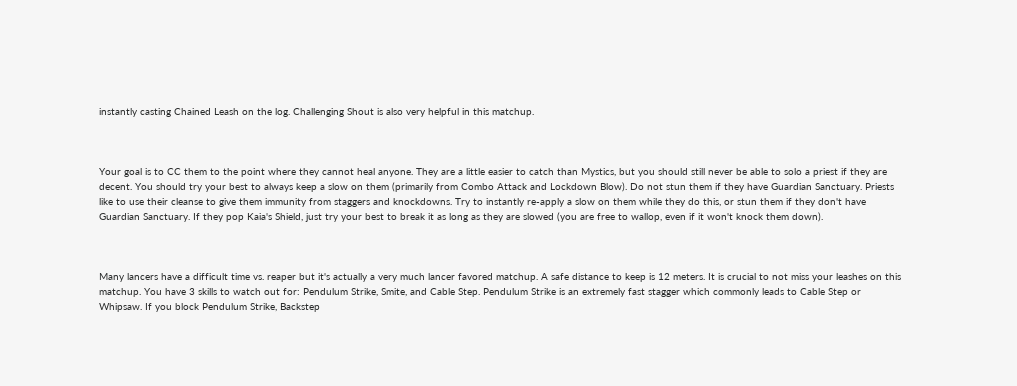instantly casting Chained Leash on the log. Challenging Shout is also very helpful in this matchup.



Your goal is to CC them to the point where they cannot heal anyone. They are a little easier to catch than Mystics, but you should still never be able to solo a priest if they are decent. You should try your best to always keep a slow on them (primarily from Combo Attack and Lockdown Blow). Do not stun them if they have Guardian Sanctuary. Priests like to use their cleanse to give them immunity from staggers and knockdowns. Try to instantly re-apply a slow on them while they do this, or stun them if they don't have Guardian Sanctuary. If they pop Kaia's Shield, just try your best to break it as long as they are slowed (you are free to wallop, even if it won't knock them down).



Many lancers have a difficult time vs. reaper but it's actually a very much lancer favored matchup. A safe distance to keep is 12 meters. It is crucial to not miss your leashes on this matchup. You have 3 skills to watch out for: Pendulum Strike, Smite, and Cable Step. Pendulum Strike is an extremely fast stagger which commonly leads to Cable Step or Whipsaw. If you block Pendulum Strike, Backstep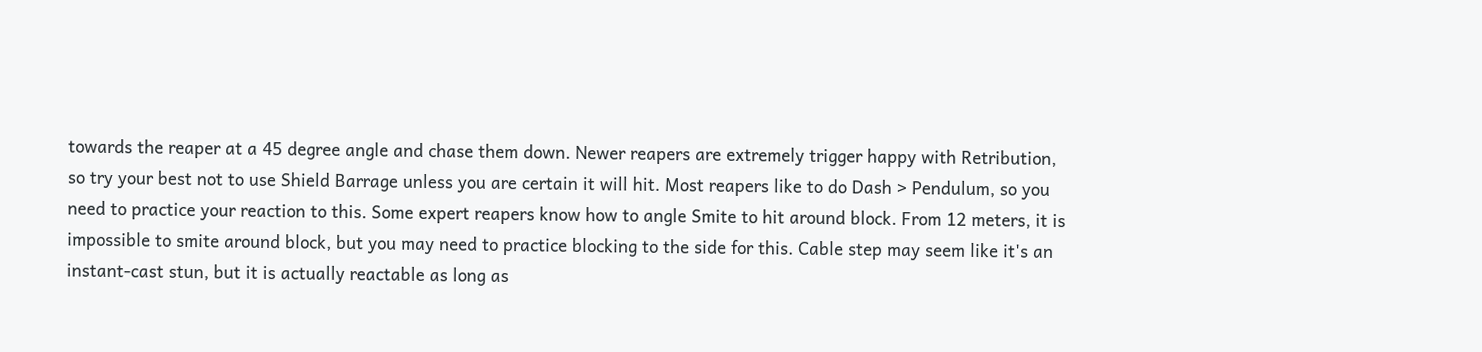towards the reaper at a 45 degree angle and chase them down. Newer reapers are extremely trigger happy with Retribution, so try your best not to use Shield Barrage unless you are certain it will hit. Most reapers like to do Dash > Pendulum, so you need to practice your reaction to this. Some expert reapers know how to angle Smite to hit around block. From 12 meters, it is impossible to smite around block, but you may need to practice blocking to the side for this. Cable step may seem like it's an instant-cast stun, but it is actually reactable as long as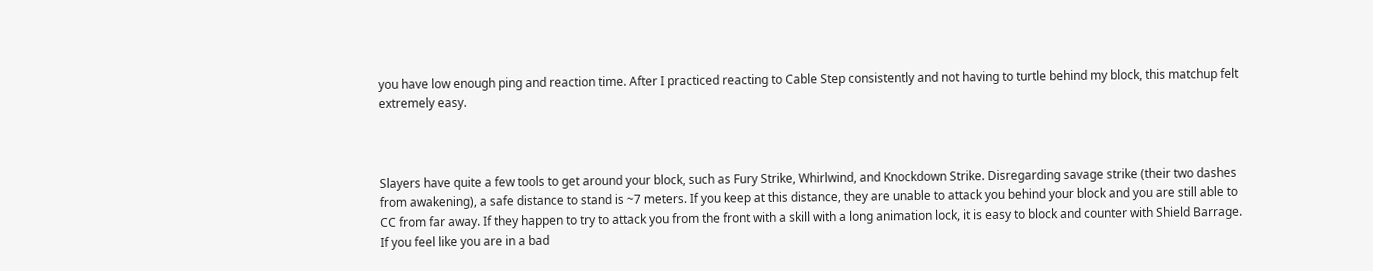you have low enough ping and reaction time. After I practiced reacting to Cable Step consistently and not having to turtle behind my block, this matchup felt extremely easy.



Slayers have quite a few tools to get around your block, such as Fury Strike, Whirlwind, and Knockdown Strike. Disregarding savage strike (their two dashes from awakening), a safe distance to stand is ~7 meters. If you keep at this distance, they are unable to attack you behind your block and you are still able to CC from far away. If they happen to try to attack you from the front with a skill with a long animation lock, it is easy to block and counter with Shield Barrage. If you feel like you are in a bad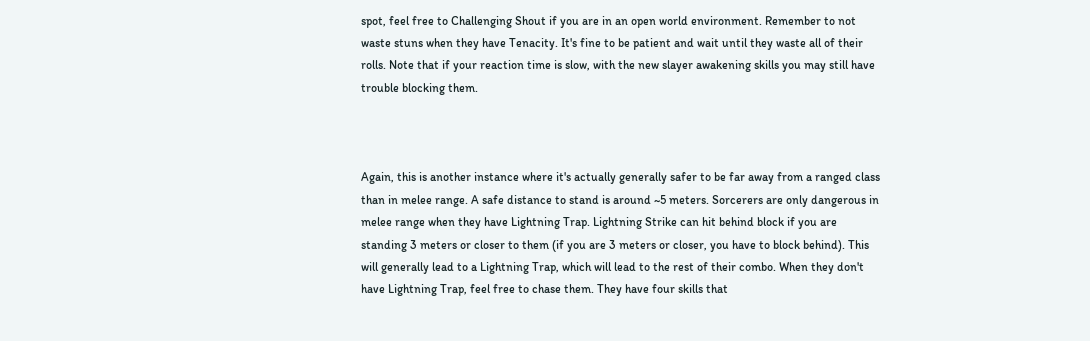spot, feel free to Challenging Shout if you are in an open world environment. Remember to not waste stuns when they have Tenacity. It's fine to be patient and wait until they waste all of their rolls. Note that if your reaction time is slow, with the new slayer awakening skills you may still have trouble blocking them.



Again, this is another instance where it's actually generally safer to be far away from a ranged class than in melee range. A safe distance to stand is around ~5 meters. Sorcerers are only dangerous in melee range when they have Lightning Trap. Lightning Strike can hit behind block if you are standing 3 meters or closer to them (if you are 3 meters or closer, you have to block behind). This will generally lead to a Lightning Trap, which will lead to the rest of their combo. When they don't have Lightning Trap, feel free to chase them. They have four skills that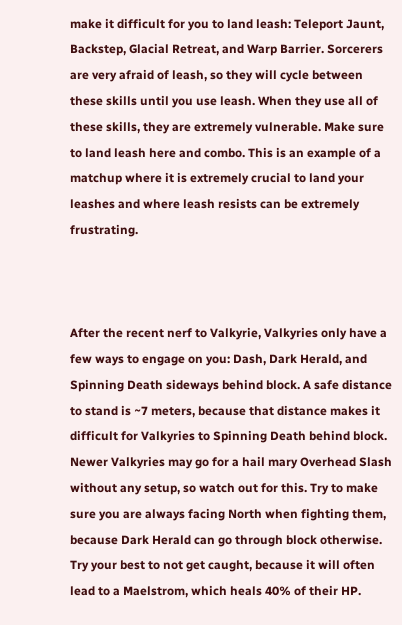make it difficult for you to land leash: Teleport Jaunt, Backstep, Glacial Retreat, and Warp Barrier. Sorcerers are very afraid of leash, so they will cycle between these skills until you use leash. When they use all of these skills, they are extremely vulnerable. Make sure to land leash here and combo. This is an example of a matchup where it is extremely crucial to land your leashes and where leash resists can be extremely frustrating.



After the recent nerf to Valkyrie, Valkyries only have a few ways to engage on you: Dash, Dark Herald, and Spinning Death sideways behind block. A safe distance to stand is ~7 meters, because that distance makes it difficult for Valkyries to Spinning Death behind block. Newer Valkyries may go for a hail mary Overhead Slash without any setup, so watch out for this. Try to make sure you are always facing North when fighting them, because Dark Herald can go through block otherwise. Try your best to not get caught, because it will often lead to a Maelstrom, which heals 40% of their HP.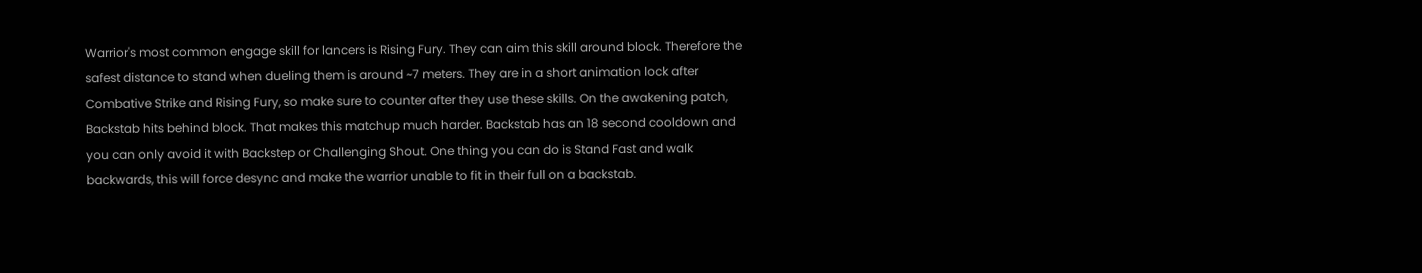Warrior's most common engage skill for lancers is Rising Fury. They can aim this skill around block. Therefore the safest distance to stand when dueling them is around ~7 meters. They are in a short animation lock after Combative Strike and Rising Fury, so make sure to counter after they use these skills. On the awakening patch, Backstab hits behind block. That makes this matchup much harder. Backstab has an 18 second cooldown and you can only avoid it with Backstep or Challenging Shout. One thing you can do is Stand Fast and walk backwards, this will force desync and make the warrior unable to fit in their full on a backstab.